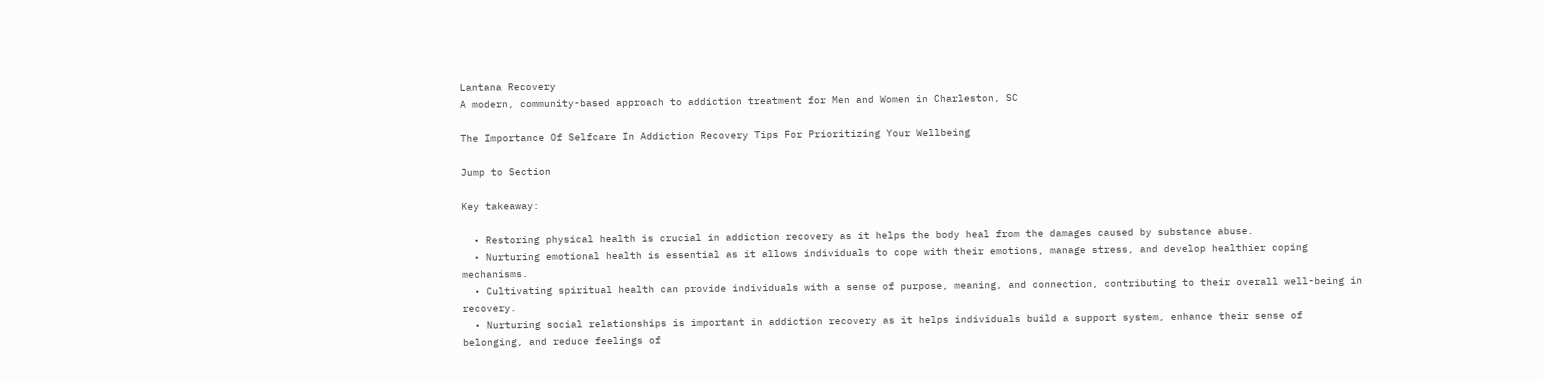Lantana Recovery
A modern, community-based approach to addiction treatment for Men and Women in Charleston, SC

The Importance Of Selfcare In Addiction Recovery Tips For Prioritizing Your Wellbeing

Jump to Section

Key takeaway:

  • Restoring physical health is crucial in addiction recovery as it helps the body heal from the damages caused by substance abuse.
  • Nurturing emotional health is essential as it allows individuals to cope with their emotions, manage stress, and develop healthier coping mechanisms.
  • Cultivating spiritual health can provide individuals with a sense of purpose, meaning, and connection, contributing to their overall well-being in recovery.
  • Nurturing social relationships is important in addiction recovery as it helps individuals build a support system, enhance their sense of belonging, and reduce feelings of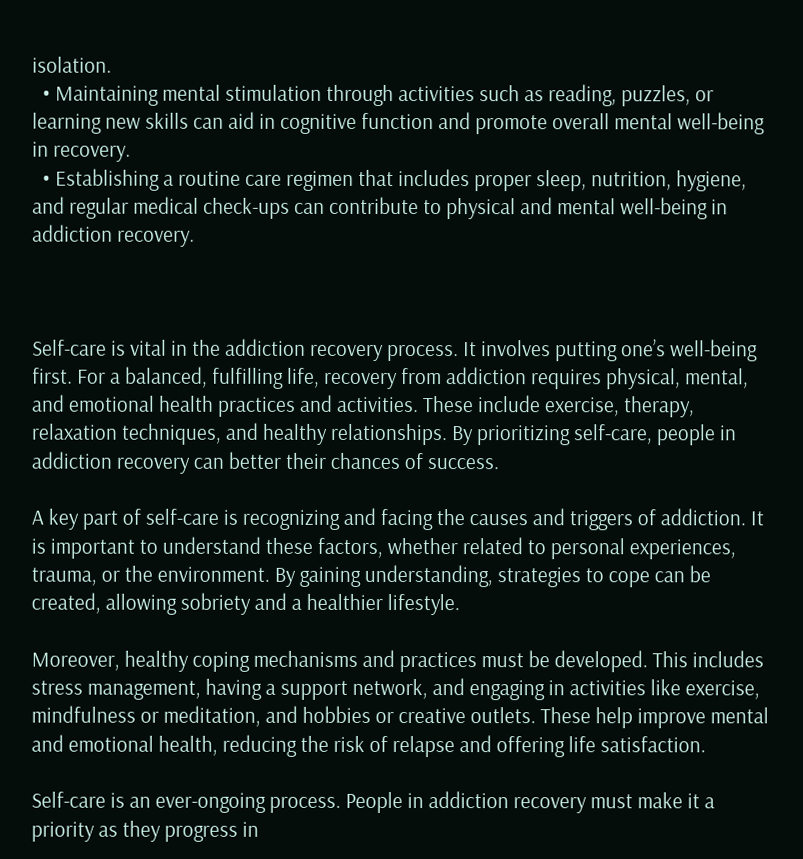isolation.
  • Maintaining mental stimulation through activities such as reading, puzzles, or learning new skills can aid in cognitive function and promote overall mental well-being in recovery.
  • Establishing a routine care regimen that includes proper sleep, nutrition, hygiene, and regular medical check-ups can contribute to physical and mental well-being in addiction recovery.



Self-care is vital in the addiction recovery process. It involves putting one’s well-being first. For a balanced, fulfilling life, recovery from addiction requires physical, mental, and emotional health practices and activities. These include exercise, therapy, relaxation techniques, and healthy relationships. By prioritizing self-care, people in addiction recovery can better their chances of success.

A key part of self-care is recognizing and facing the causes and triggers of addiction. It is important to understand these factors, whether related to personal experiences, trauma, or the environment. By gaining understanding, strategies to cope can be created, allowing sobriety and a healthier lifestyle.

Moreover, healthy coping mechanisms and practices must be developed. This includes stress management, having a support network, and engaging in activities like exercise, mindfulness or meditation, and hobbies or creative outlets. These help improve mental and emotional health, reducing the risk of relapse and offering life satisfaction.

Self-care is an ever-ongoing process. People in addiction recovery must make it a priority as they progress in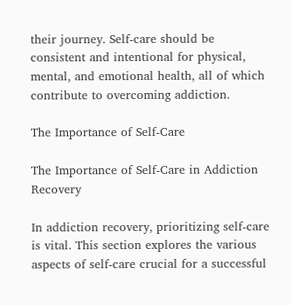their journey. Self-care should be consistent and intentional for physical, mental, and emotional health, all of which contribute to overcoming addiction.

The Importance of Self-Care

The Importance of Self-Care in Addiction Recovery

In addiction recovery, prioritizing self-care is vital. This section explores the various aspects of self-care crucial for a successful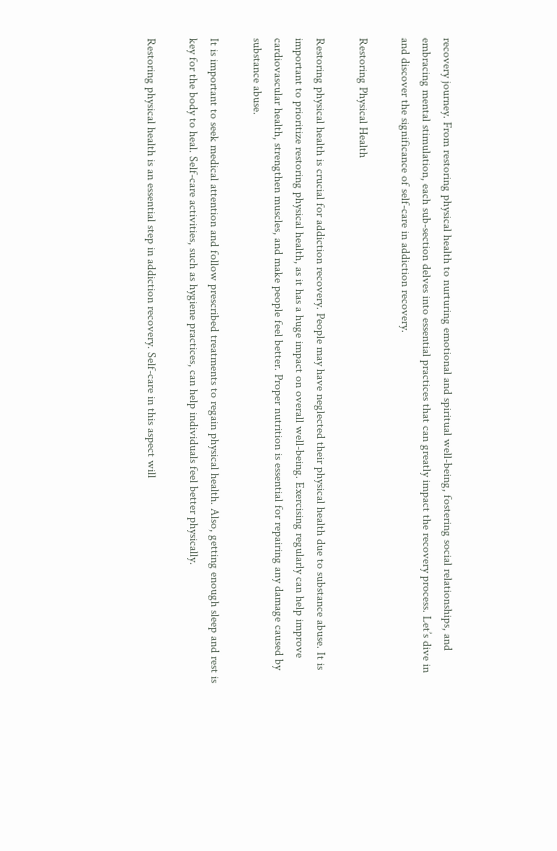recovery journey. From restoring physical health to nurturing emotional and spiritual well-being, fostering social relationships, and embracing mental stimulation, each sub-section delves into essential practices that can greatly impact the recovery process. Let’s dive in and discover the significance of self-care in addiction recovery.

Restoring Physical Health

Restoring physical health is crucial for addiction recovery. People may have neglected their physical health due to substance abuse. It is important to prioritize restoring physical health, as it has a huge impact on overall well-being. Exercising regularly can help improve cardiovascular health, strengthen muscles, and make people feel better. Proper nutrition is essential for repairing any damage caused by substance abuse.

It is important to seek medical attention and follow prescribed treatments to regain physical health. Also, getting enough sleep and rest is key for the body to heal. Self-care activities, such as hygiene practices, can help individuals feel better physically.

Restoring physical health is an essential step in addiction recovery. Self-care in this aspect will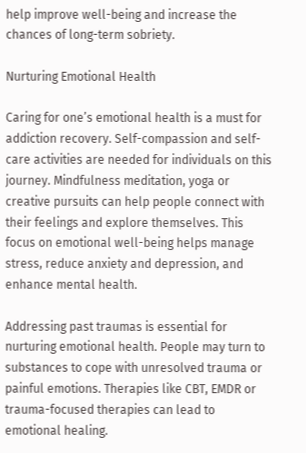help improve well-being and increase the chances of long-term sobriety.

Nurturing Emotional Health

Caring for one’s emotional health is a must for addiction recovery. Self-compassion and self-care activities are needed for individuals on this journey. Mindfulness meditation, yoga or creative pursuits can help people connect with their feelings and explore themselves. This focus on emotional well-being helps manage stress, reduce anxiety and depression, and enhance mental health.

Addressing past traumas is essential for nurturing emotional health. People may turn to substances to cope with unresolved trauma or painful emotions. Therapies like CBT, EMDR or trauma-focused therapies can lead to emotional healing.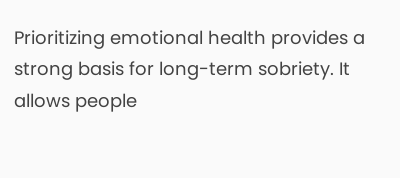Prioritizing emotional health provides a strong basis for long-term sobriety. It allows people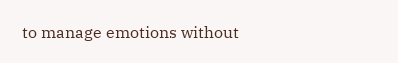to manage emotions without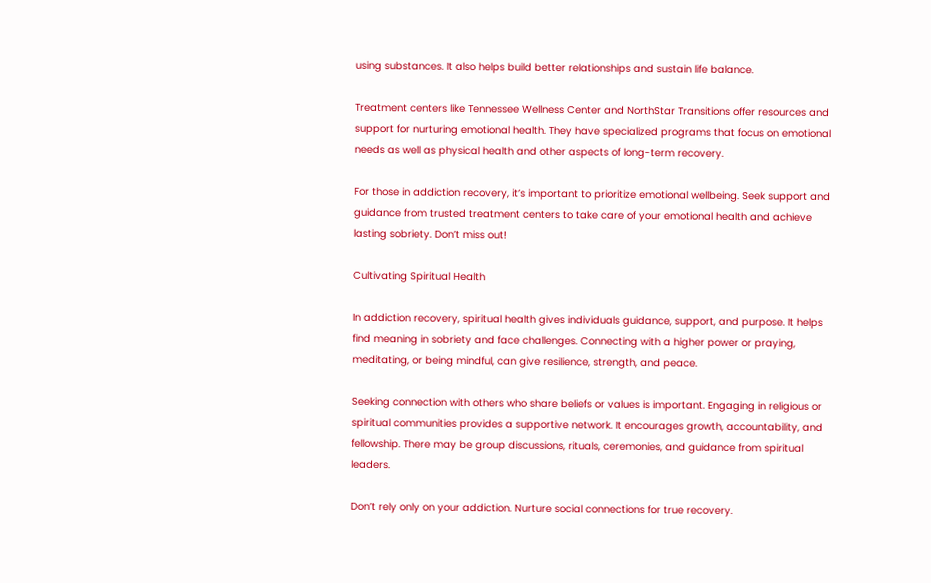using substances. It also helps build better relationships and sustain life balance.

Treatment centers like Tennessee Wellness Center and NorthStar Transitions offer resources and support for nurturing emotional health. They have specialized programs that focus on emotional needs as well as physical health and other aspects of long-term recovery.

For those in addiction recovery, it’s important to prioritize emotional wellbeing. Seek support and guidance from trusted treatment centers to take care of your emotional health and achieve lasting sobriety. Don’t miss out!

Cultivating Spiritual Health

In addiction recovery, spiritual health gives individuals guidance, support, and purpose. It helps find meaning in sobriety and face challenges. Connecting with a higher power or praying, meditating, or being mindful, can give resilience, strength, and peace.

Seeking connection with others who share beliefs or values is important. Engaging in religious or spiritual communities provides a supportive network. It encourages growth, accountability, and fellowship. There may be group discussions, rituals, ceremonies, and guidance from spiritual leaders.

Don’t rely only on your addiction. Nurture social connections for true recovery.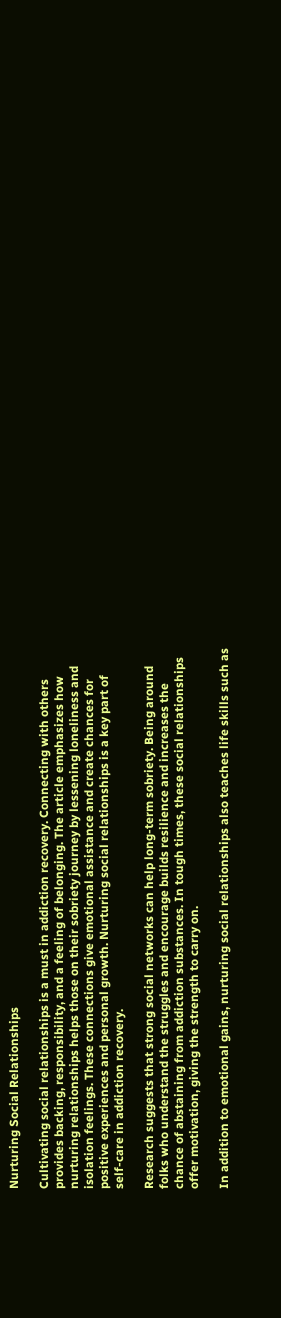Nurturing Social Relationships

Cultivating social relationships is a must in addiction recovery. Connecting with others provides backing, responsibility, and a feeling of belonging. The article emphasizes how nurturing relationships helps those on their sobriety journey by lessening loneliness and isolation feelings. These connections give emotional assistance and create chances for positive experiences and personal growth. Nurturing social relationships is a key part of self-care in addiction recovery.

Research suggests that strong social networks can help long-term sobriety. Being around folks who understand the struggles and encourage builds resilience and increases the chance of abstaining from addiction substances. In tough times, these social relationships offer motivation, giving the strength to carry on.

In addition to emotional gains, nurturing social relationships also teaches life skills such as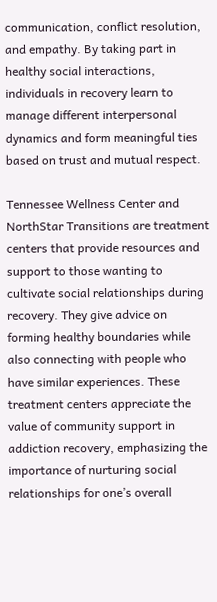communication, conflict resolution, and empathy. By taking part in healthy social interactions, individuals in recovery learn to manage different interpersonal dynamics and form meaningful ties based on trust and mutual respect.

Tennessee Wellness Center and NorthStar Transitions are treatment centers that provide resources and support to those wanting to cultivate social relationships during recovery. They give advice on forming healthy boundaries while also connecting with people who have similar experiences. These treatment centers appreciate the value of community support in addiction recovery, emphasizing the importance of nurturing social relationships for one’s overall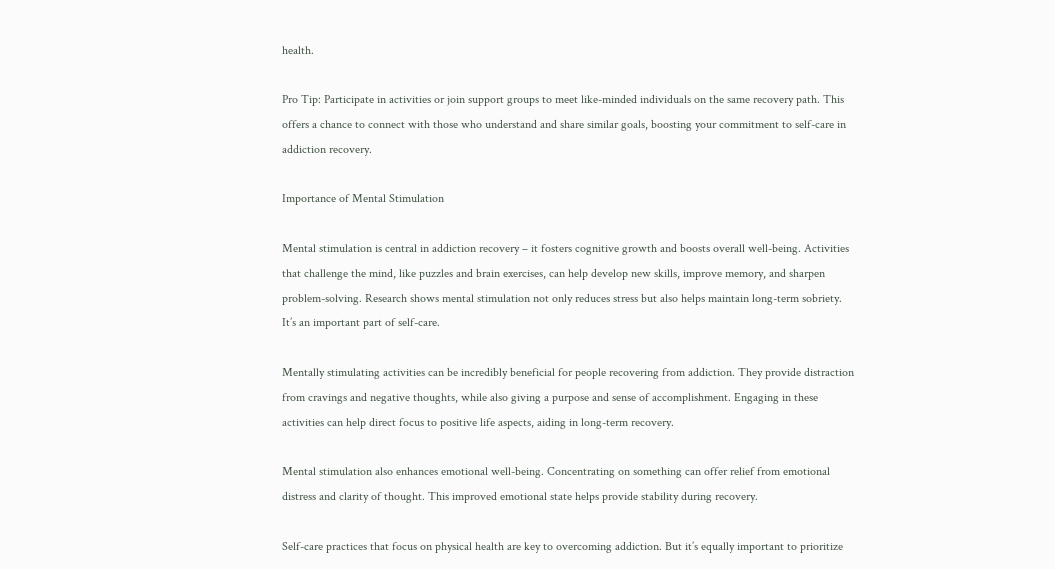health.

Pro Tip: Participate in activities or join support groups to meet like-minded individuals on the same recovery path. This offers a chance to connect with those who understand and share similar goals, boosting your commitment to self-care in addiction recovery.

Importance of Mental Stimulation

Mental stimulation is central in addiction recovery – it fosters cognitive growth and boosts overall well-being. Activities that challenge the mind, like puzzles and brain exercises, can help develop new skills, improve memory, and sharpen problem-solving. Research shows mental stimulation not only reduces stress but also helps maintain long-term sobriety. It’s an important part of self-care.

Mentally stimulating activities can be incredibly beneficial for people recovering from addiction. They provide distraction from cravings and negative thoughts, while also giving a purpose and sense of accomplishment. Engaging in these activities can help direct focus to positive life aspects, aiding in long-term recovery.

Mental stimulation also enhances emotional well-being. Concentrating on something can offer relief from emotional distress and clarity of thought. This improved emotional state helps provide stability during recovery.

Self-care practices that focus on physical health are key to overcoming addiction. But it’s equally important to prioritize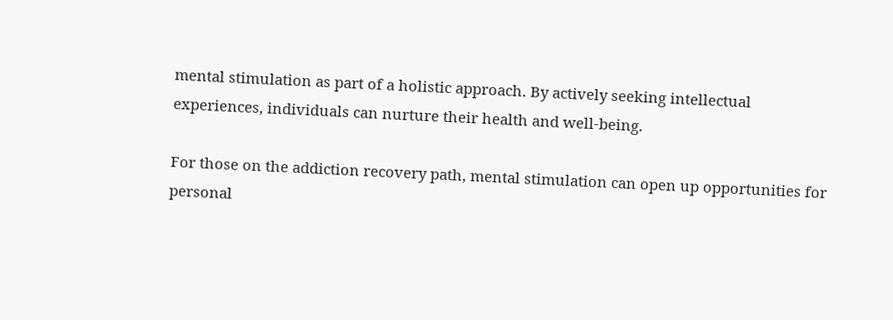mental stimulation as part of a holistic approach. By actively seeking intellectual experiences, individuals can nurture their health and well-being.

For those on the addiction recovery path, mental stimulation can open up opportunities for personal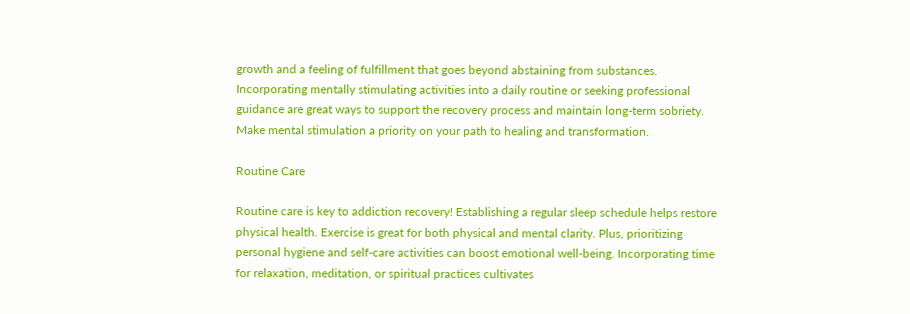growth and a feeling of fulfillment that goes beyond abstaining from substances. Incorporating mentally stimulating activities into a daily routine or seeking professional guidance are great ways to support the recovery process and maintain long-term sobriety. Make mental stimulation a priority on your path to healing and transformation.

Routine Care

Routine care is key to addiction recovery! Establishing a regular sleep schedule helps restore physical health. Exercise is great for both physical and mental clarity. Plus, prioritizing personal hygiene and self-care activities can boost emotional well-being. Incorporating time for relaxation, meditation, or spiritual practices cultivates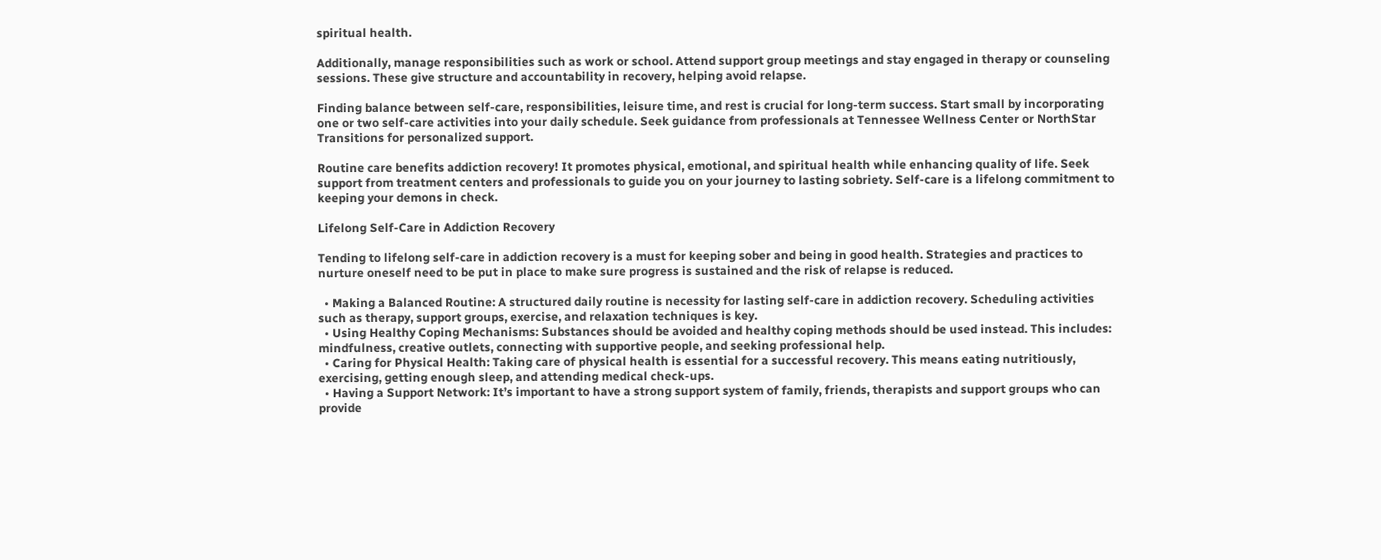spiritual health.

Additionally, manage responsibilities such as work or school. Attend support group meetings and stay engaged in therapy or counseling sessions. These give structure and accountability in recovery, helping avoid relapse.

Finding balance between self-care, responsibilities, leisure time, and rest is crucial for long-term success. Start small by incorporating one or two self-care activities into your daily schedule. Seek guidance from professionals at Tennessee Wellness Center or NorthStar Transitions for personalized support.

Routine care benefits addiction recovery! It promotes physical, emotional, and spiritual health while enhancing quality of life. Seek support from treatment centers and professionals to guide you on your journey to lasting sobriety. Self-care is a lifelong commitment to keeping your demons in check.

Lifelong Self-Care in Addiction Recovery

Tending to lifelong self-care in addiction recovery is a must for keeping sober and being in good health. Strategies and practices to nurture oneself need to be put in place to make sure progress is sustained and the risk of relapse is reduced.

  • Making a Balanced Routine: A structured daily routine is necessity for lasting self-care in addiction recovery. Scheduling activities such as therapy, support groups, exercise, and relaxation techniques is key.
  • Using Healthy Coping Mechanisms: Substances should be avoided and healthy coping methods should be used instead. This includes: mindfulness, creative outlets, connecting with supportive people, and seeking professional help.
  • Caring for Physical Health: Taking care of physical health is essential for a successful recovery. This means eating nutritiously, exercising, getting enough sleep, and attending medical check-ups.
  • Having a Support Network: It’s important to have a strong support system of family, friends, therapists and support groups who can provide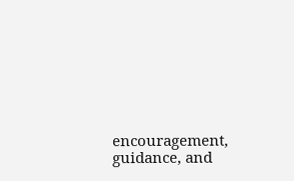encouragement, guidance, and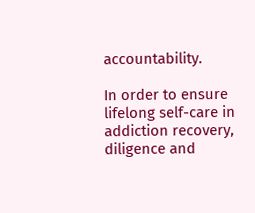accountability.

In order to ensure lifelong self-care in addiction recovery, diligence and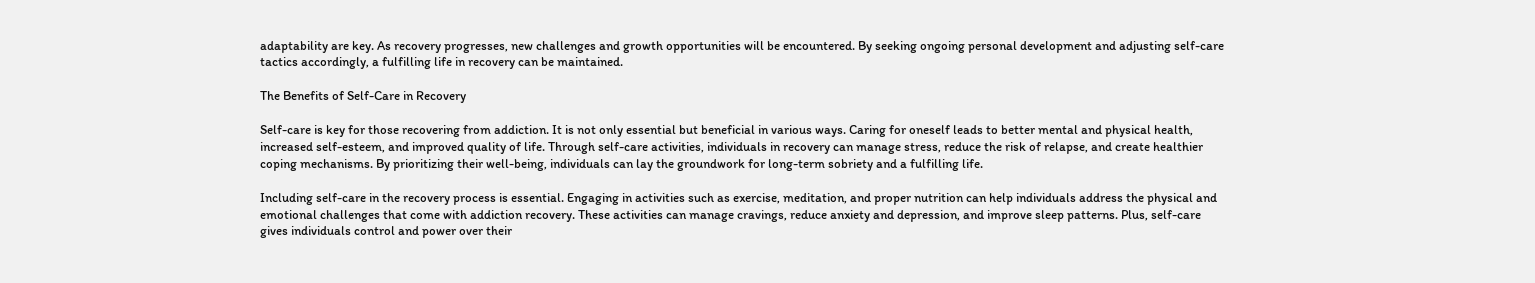adaptability are key. As recovery progresses, new challenges and growth opportunities will be encountered. By seeking ongoing personal development and adjusting self-care tactics accordingly, a fulfilling life in recovery can be maintained.

The Benefits of Self-Care in Recovery

Self-care is key for those recovering from addiction. It is not only essential but beneficial in various ways. Caring for oneself leads to better mental and physical health, increased self-esteem, and improved quality of life. Through self-care activities, individuals in recovery can manage stress, reduce the risk of relapse, and create healthier coping mechanisms. By prioritizing their well-being, individuals can lay the groundwork for long-term sobriety and a fulfilling life.

Including self-care in the recovery process is essential. Engaging in activities such as exercise, meditation, and proper nutrition can help individuals address the physical and emotional challenges that come with addiction recovery. These activities can manage cravings, reduce anxiety and depression, and improve sleep patterns. Plus, self-care gives individuals control and power over their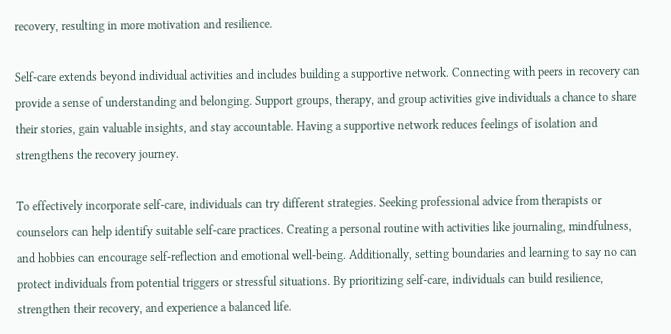recovery, resulting in more motivation and resilience.

Self-care extends beyond individual activities and includes building a supportive network. Connecting with peers in recovery can provide a sense of understanding and belonging. Support groups, therapy, and group activities give individuals a chance to share their stories, gain valuable insights, and stay accountable. Having a supportive network reduces feelings of isolation and strengthens the recovery journey.

To effectively incorporate self-care, individuals can try different strategies. Seeking professional advice from therapists or counselors can help identify suitable self-care practices. Creating a personal routine with activities like journaling, mindfulness, and hobbies can encourage self-reflection and emotional well-being. Additionally, setting boundaries and learning to say no can protect individuals from potential triggers or stressful situations. By prioritizing self-care, individuals can build resilience, strengthen their recovery, and experience a balanced life.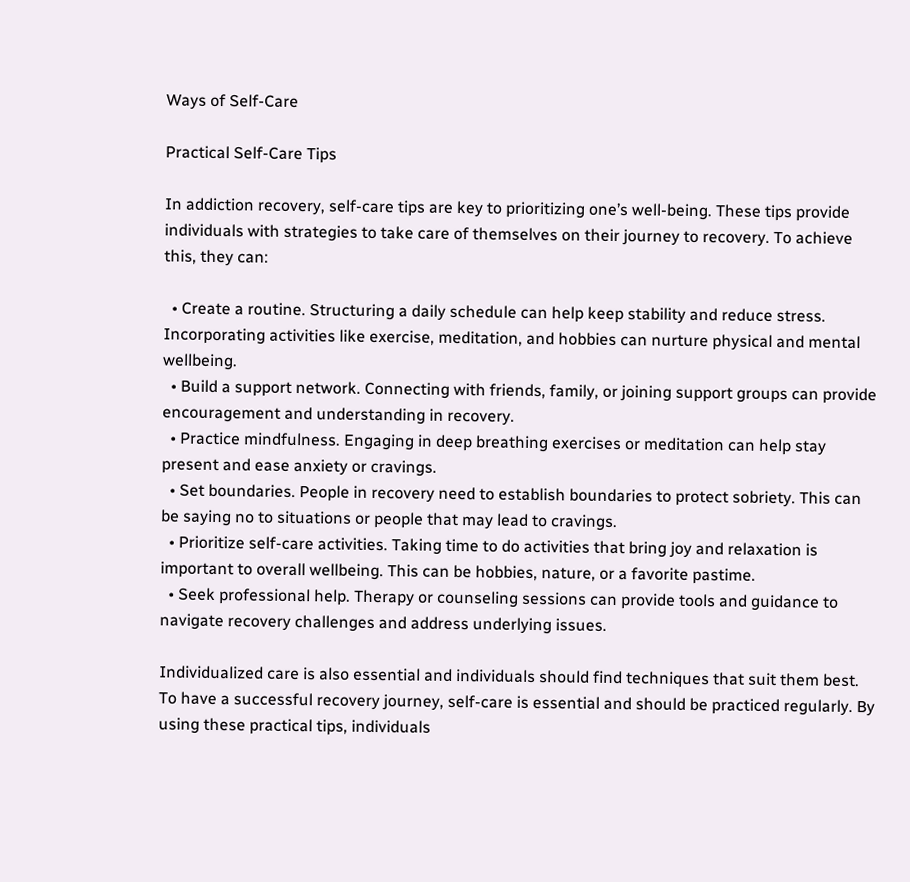Ways of Self-Care

Practical Self-Care Tips

In addiction recovery, self-care tips are key to prioritizing one’s well-being. These tips provide individuals with strategies to take care of themselves on their journey to recovery. To achieve this, they can:

  • Create a routine. Structuring a daily schedule can help keep stability and reduce stress. Incorporating activities like exercise, meditation, and hobbies can nurture physical and mental wellbeing.
  • Build a support network. Connecting with friends, family, or joining support groups can provide encouragement and understanding in recovery.
  • Practice mindfulness. Engaging in deep breathing exercises or meditation can help stay present and ease anxiety or cravings.
  • Set boundaries. People in recovery need to establish boundaries to protect sobriety. This can be saying no to situations or people that may lead to cravings.
  • Prioritize self-care activities. Taking time to do activities that bring joy and relaxation is important to overall wellbeing. This can be hobbies, nature, or a favorite pastime.
  • Seek professional help. Therapy or counseling sessions can provide tools and guidance to navigate recovery challenges and address underlying issues.

Individualized care is also essential and individuals should find techniques that suit them best. To have a successful recovery journey, self-care is essential and should be practiced regularly. By using these practical tips, individuals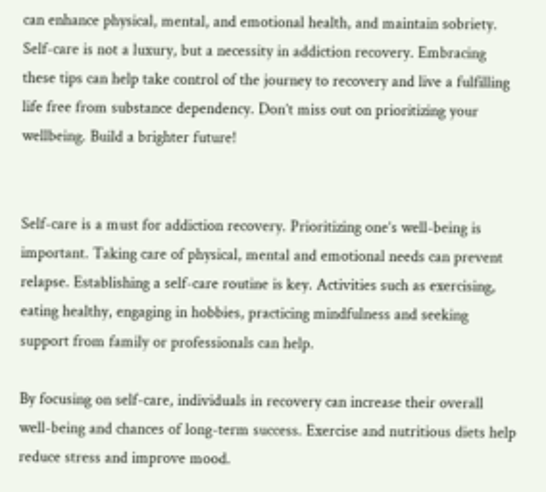can enhance physical, mental, and emotional health, and maintain sobriety. Self-care is not a luxury, but a necessity in addiction recovery. Embracing these tips can help take control of the journey to recovery and live a fulfilling life free from substance dependency. Don’t miss out on prioritizing your wellbeing. Build a brighter future!


Self-care is a must for addiction recovery. Prioritizing one’s well-being is important. Taking care of physical, mental and emotional needs can prevent relapse. Establishing a self-care routine is key. Activities such as exercising, eating healthy, engaging in hobbies, practicing mindfulness and seeking support from family or professionals can help.

By focusing on self-care, individuals in recovery can increase their overall well-being and chances of long-term success. Exercise and nutritious diets help reduce stress and improve mood.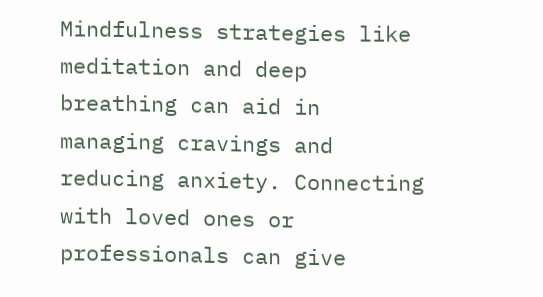Mindfulness strategies like meditation and deep breathing can aid in managing cravings and reducing anxiety. Connecting with loved ones or professionals can give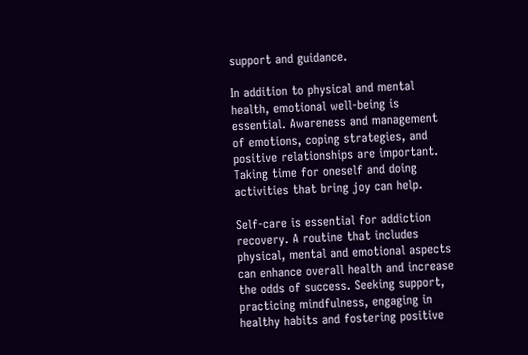support and guidance.

In addition to physical and mental health, emotional well-being is essential. Awareness and management of emotions, coping strategies, and positive relationships are important. Taking time for oneself and doing activities that bring joy can help.

Self-care is essential for addiction recovery. A routine that includes physical, mental and emotional aspects can enhance overall health and increase the odds of success. Seeking support, practicing mindfulness, engaging in healthy habits and fostering positive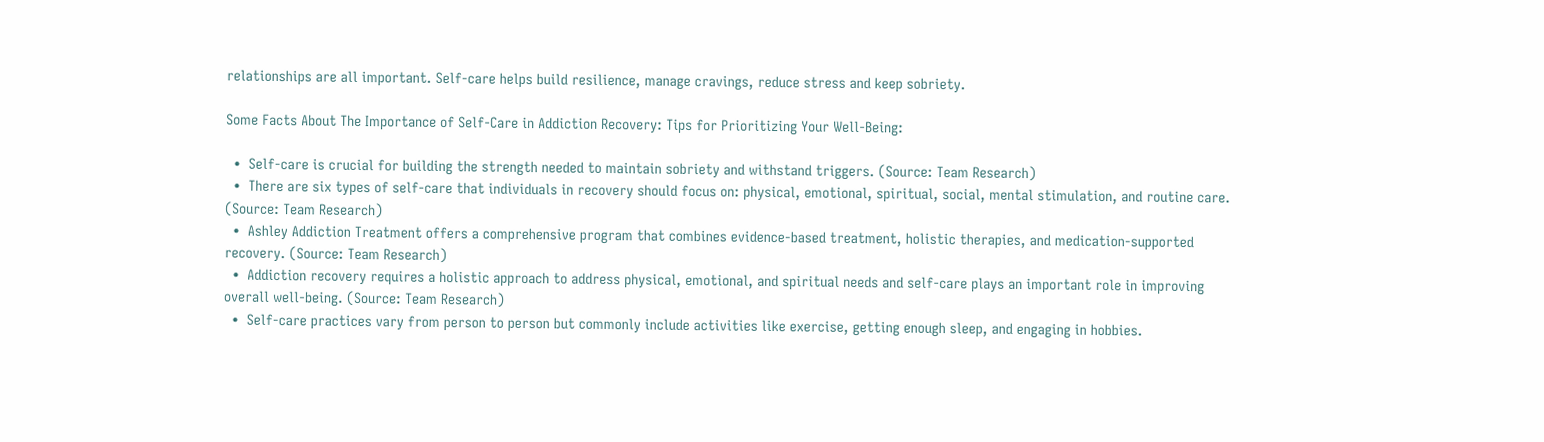relationships are all important. Self-care helps build resilience, manage cravings, reduce stress and keep sobriety.

Some Facts About The Importance of Self-Care in Addiction Recovery: Tips for Prioritizing Your Well-Being:

  •  Self-care is crucial for building the strength needed to maintain sobriety and withstand triggers. (Source: Team Research)
  •  There are six types of self-care that individuals in recovery should focus on: physical, emotional, spiritual, social, mental stimulation, and routine care. (Source: Team Research)
  •  Ashley Addiction Treatment offers a comprehensive program that combines evidence-based treatment, holistic therapies, and medication-supported recovery. (Source: Team Research)
  •  Addiction recovery requires a holistic approach to address physical, emotional, and spiritual needs and self-care plays an important role in improving overall well-being. (Source: Team Research)
  •  Self-care practices vary from person to person but commonly include activities like exercise, getting enough sleep, and engaging in hobbies.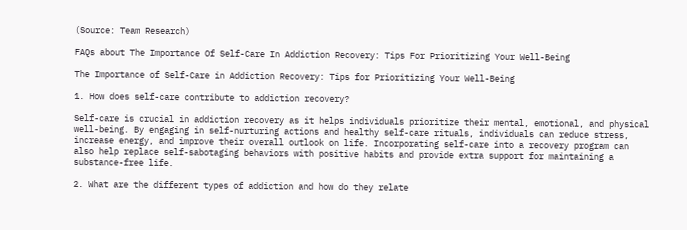(Source: Team Research)

FAQs about The Importance Of Self-Care In Addiction Recovery: Tips For Prioritizing Your Well-Being

The Importance of Self-Care in Addiction Recovery: Tips for Prioritizing Your Well-Being

1. How does self-care contribute to addiction recovery?

Self-care is crucial in addiction recovery as it helps individuals prioritize their mental, emotional, and physical well-being. By engaging in self-nurturing actions and healthy self-care rituals, individuals can reduce stress, increase energy, and improve their overall outlook on life. Incorporating self-care into a recovery program can also help replace self-sabotaging behaviors with positive habits and provide extra support for maintaining a substance-free life.

2. What are the different types of addiction and how do they relate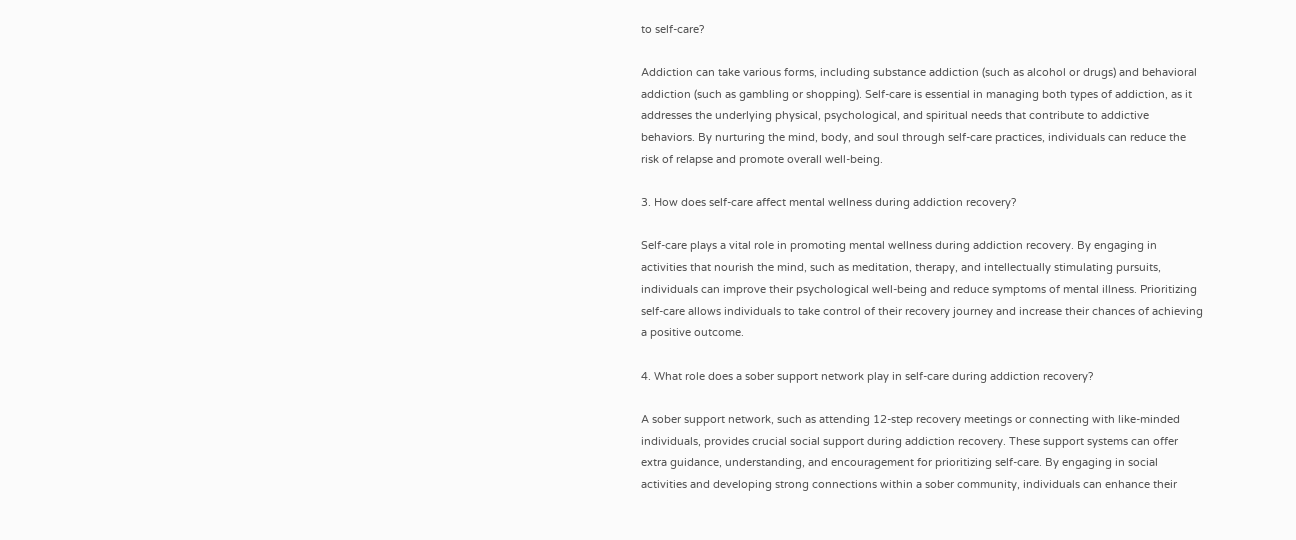to self-care?

Addiction can take various forms, including substance addiction (such as alcohol or drugs) and behavioral addiction (such as gambling or shopping). Self-care is essential in managing both types of addiction, as it addresses the underlying physical, psychological, and spiritual needs that contribute to addictive behaviors. By nurturing the mind, body, and soul through self-care practices, individuals can reduce the risk of relapse and promote overall well-being.

3. How does self-care affect mental wellness during addiction recovery?

Self-care plays a vital role in promoting mental wellness during addiction recovery. By engaging in activities that nourish the mind, such as meditation, therapy, and intellectually stimulating pursuits, individuals can improve their psychological well-being and reduce symptoms of mental illness. Prioritizing self-care allows individuals to take control of their recovery journey and increase their chances of achieving a positive outcome.

4. What role does a sober support network play in self-care during addiction recovery?

A sober support network, such as attending 12-step recovery meetings or connecting with like-minded individuals, provides crucial social support during addiction recovery. These support systems can offer extra guidance, understanding, and encouragement for prioritizing self-care. By engaging in social activities and developing strong connections within a sober community, individuals can enhance their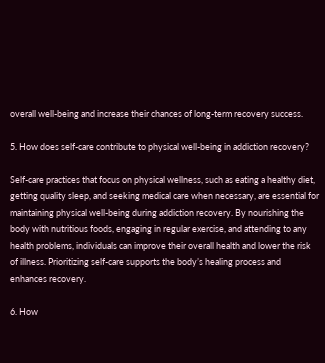overall well-being and increase their chances of long-term recovery success.

5. How does self-care contribute to physical well-being in addiction recovery?

Self-care practices that focus on physical wellness, such as eating a healthy diet, getting quality sleep, and seeking medical care when necessary, are essential for maintaining physical well-being during addiction recovery. By nourishing the body with nutritious foods, engaging in regular exercise, and attending to any health problems, individuals can improve their overall health and lower the risk of illness. Prioritizing self-care supports the body’s healing process and enhances recovery.

6. How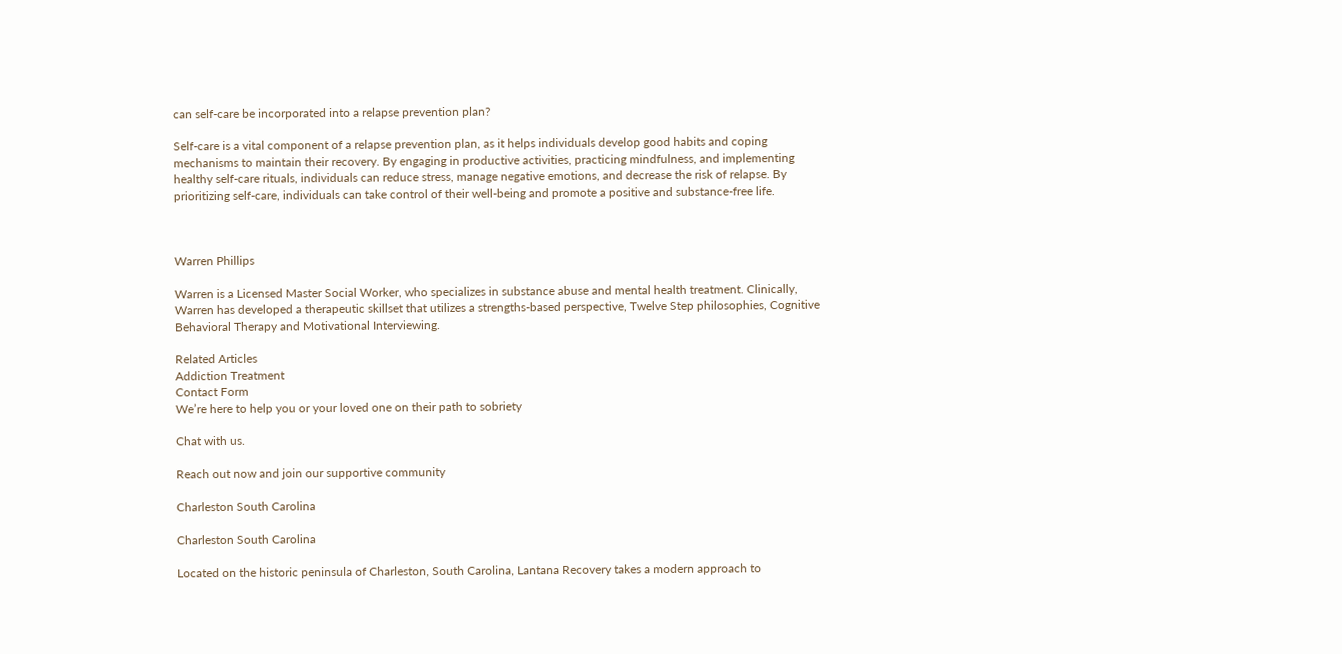can self-care be incorporated into a relapse prevention plan?

Self-care is a vital component of a relapse prevention plan, as it helps individuals develop good habits and coping mechanisms to maintain their recovery. By engaging in productive activities, practicing mindfulness, and implementing healthy self-care rituals, individuals can reduce stress, manage negative emotions, and decrease the risk of relapse. By prioritizing self-care, individuals can take control of their well-being and promote a positive and substance-free life.



Warren Phillips

Warren is a Licensed Master Social Worker, who specializes in substance abuse and mental health treatment. Clinically, Warren has developed a therapeutic skillset that utilizes a strengths-based perspective, Twelve Step philosophies, Cognitive Behavioral Therapy and Motivational Interviewing.

Related Articles
Addiction Treatment
Contact Form
We’re here to help you or your loved one on their path to sobriety

Chat with us.

Reach out now and join our supportive community

Charleston South Carolina

Charleston South Carolina

Located on the historic peninsula of Charleston, South Carolina, Lantana Recovery takes a modern approach to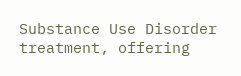Substance Use Disorder treatment, offering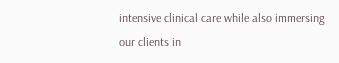intensive clinical care while also immersing our clients in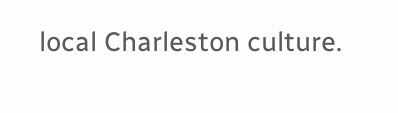local Charleston culture.